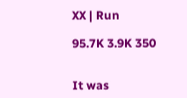XX | Run

95.7K 3.9K 350


It was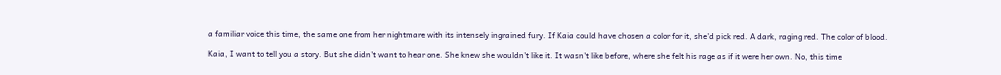a familiar voice this time, the same one from her nightmare with its intensely ingrained fury. If Kaia could have chosen a color for it, she'd pick red. A dark, raging red. The color of blood.

Kaia, I want to tell you a story. But she didn't want to hear one. She knew she wouldn't like it. It wasn't like before, where she felt his rage as if it were her own. No, this time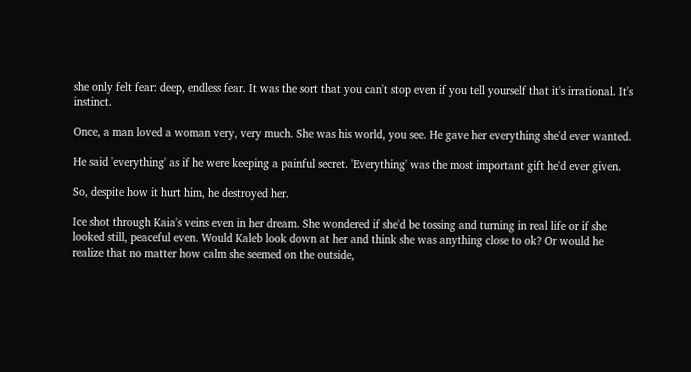she only felt fear: deep, endless fear. It was the sort that you can't stop even if you tell yourself that it's irrational. It's instinct.

Once, a man loved a woman very, very much. She was his world, you see. He gave her everything she'd ever wanted.

He said 'everything' as if he were keeping a painful secret. 'Everything' was the most important gift he'd ever given.

So, despite how it hurt him, he destroyed her.

Ice shot through Kaia's veins even in her dream. She wondered if she'd be tossing and turning in real life or if she looked still, peaceful even. Would Kaleb look down at her and think she was anything close to ok? Or would he realize that no matter how calm she seemed on the outside,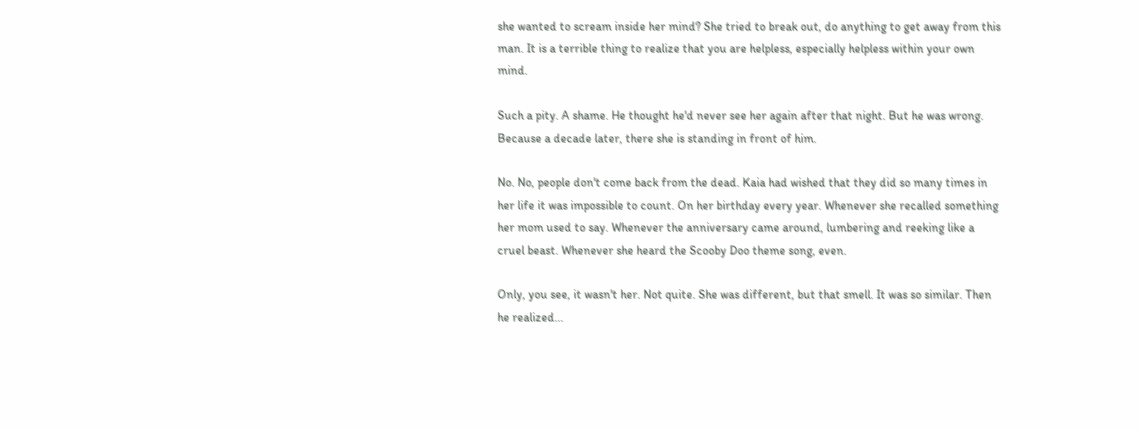she wanted to scream inside her mind? She tried to break out, do anything to get away from this man. It is a terrible thing to realize that you are helpless, especially helpless within your own mind.

Such a pity. A shame. He thought he'd never see her again after that night. But he was wrong. Because a decade later, there she is standing in front of him.

No. No, people don't come back from the dead. Kaia had wished that they did so many times in her life it was impossible to count. On her birthday every year. Whenever she recalled something her mom used to say. Whenever the anniversary came around, lumbering and reeking like a cruel beast. Whenever she heard the Scooby Doo theme song, even.

Only, you see, it wasn't her. Not quite. She was different, but that smell. It was so similar. Then he realized...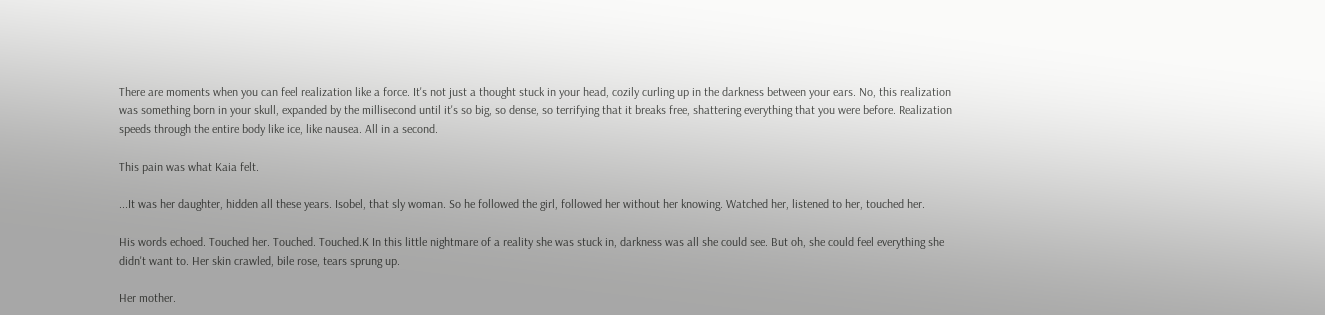There are moments when you can feel realization like a force. It's not just a thought stuck in your head, cozily curling up in the darkness between your ears. No, this realization was something born in your skull, expanded by the millisecond until it's so big, so dense, so terrifying that it breaks free, shattering everything that you were before. Realization speeds through the entire body like ice, like nausea. All in a second.

This pain was what Kaia felt.

...It was her daughter, hidden all these years. Isobel, that sly woman. So he followed the girl, followed her without her knowing. Watched her, listened to her, touched her.

His words echoed. Touched her. Touched. Touched.K In this little nightmare of a reality she was stuck in, darkness was all she could see. But oh, she could feel everything she didn't want to. Her skin crawled, bile rose, tears sprung up.

Her mother.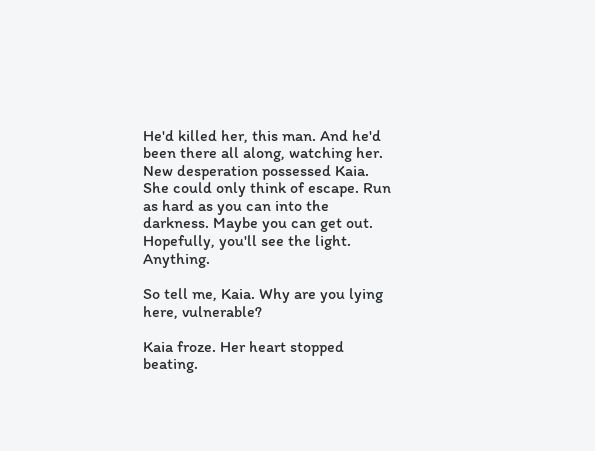He'd killed her, this man. And he'd been there all along, watching her. New desperation possessed Kaia. She could only think of escape. Run as hard as you can into the darkness. Maybe you can get out. Hopefully, you'll see the light. Anything.

So tell me, Kaia. Why are you lying here, vulnerable?

Kaia froze. Her heart stopped beating.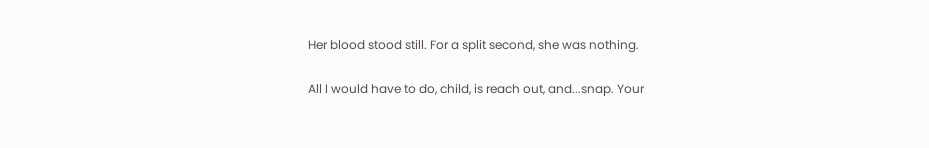Her blood stood still. For a split second, she was nothing.

All I would have to do, child, is reach out, and...snap. Your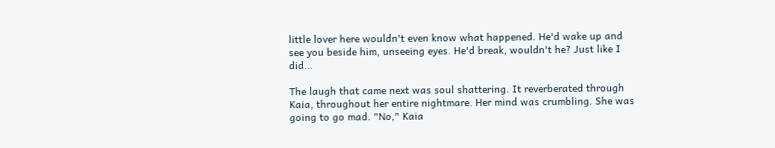little lover here wouldn't even know what happened. He'd wake up and see you beside him, unseeing eyes. He'd break, wouldn't he? Just like I did...

The laugh that came next was soul shattering. It reverberated through Kaia, throughout her entire nightmare. Her mind was crumbling. She was going to go mad. "No," Kaia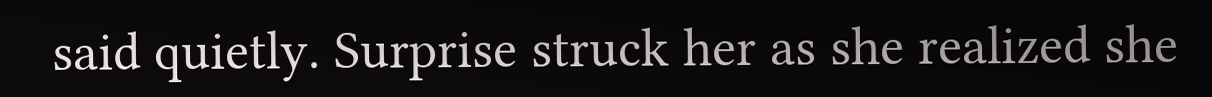said quietly. Surprise struck her as she realized she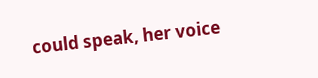could speak, her voice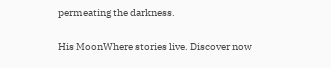permeating the darkness.

His MoonWhere stories live. Discover now